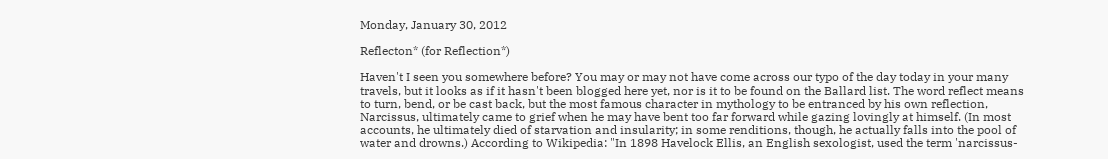Monday, January 30, 2012

Reflecton* (for Reflection*)

Haven't I seen you somewhere before? You may or may not have come across our typo of the day today in your many travels, but it looks as if it hasn't been blogged here yet, nor is it to be found on the Ballard list. The word reflect means to turn, bend, or be cast back, but the most famous character in mythology to be entranced by his own reflection, Narcissus, ultimately came to grief when he may have bent too far forward while gazing lovingly at himself. (In most accounts, he ultimately died of starvation and insularity; in some renditions, though, he actually falls into the pool of water and drowns.) According to Wikipedia: "In 1898 Havelock Ellis, an English sexologist, used the term 'narcissus-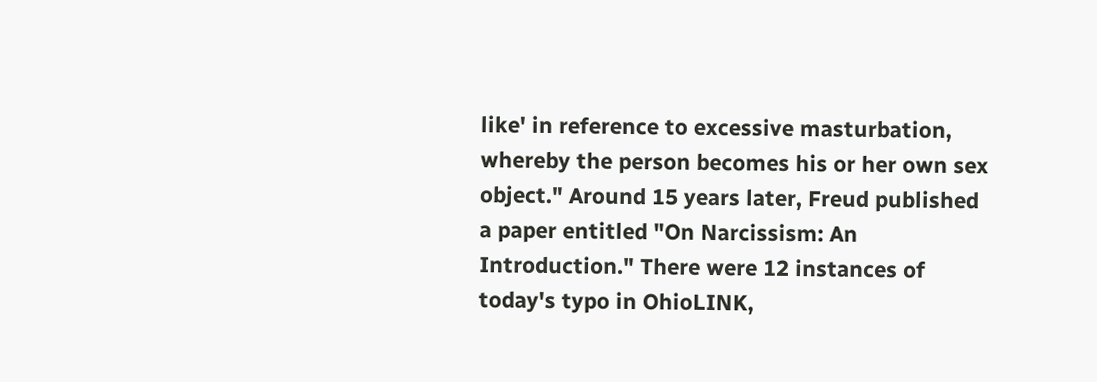like' in reference to excessive masturbation, whereby the person becomes his or her own sex object." Around 15 years later, Freud published a paper entitled "On Narcissism: An Introduction." There were 12 instances of today's typo in OhioLINK,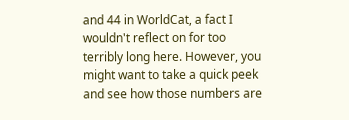and 44 in WorldCat, a fact I wouldn't reflect on for too terribly long here. However, you might want to take a quick peek and see how those numbers are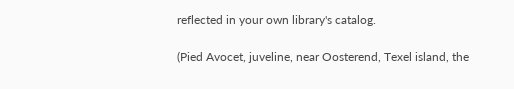reflected in your own library's catalog.

(Pied Avocet, juveline, near Oosterend, Texel island, the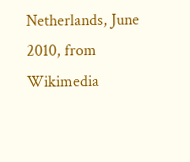Netherlands, June 2010, from Wikimedia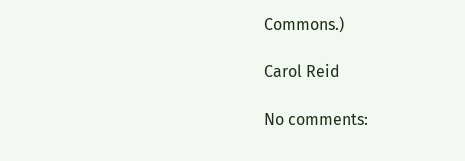Commons.)

Carol Reid

No comments: